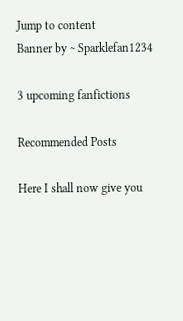Jump to content
Banner by ~ Sparklefan1234

3 upcoming fanfictions

Recommended Posts

Here I shall now give you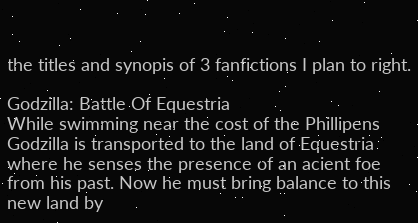the titles and synopis of 3 fanfictions I plan to right.

Godzilla: Battle Of Equestria
While swimming near the cost of the Phillipens Godzilla is transported to the land of Equestria where he senses the presence of an acient foe from his past. Now he must bring balance to this new land by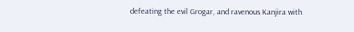defeating the evil Grogar, and ravenous Kanjira with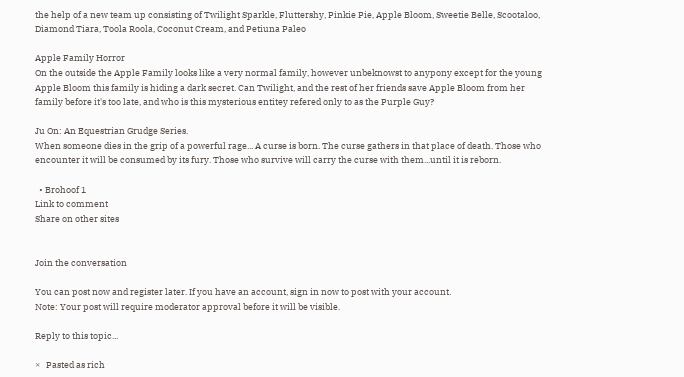the help of a new team up consisting of Twilight Sparkle, Fluttershy, Pinkie Pie, Apple Bloom, Sweetie Belle, Scootaloo, Diamond Tiara, Toola Roola, Coconut Cream, and Petiuna Paleo

Apple Family Horror
On the outside the Apple Family looks like a very normal family, however unbeknowst to anypony except for the young Apple Bloom this family is hiding a dark secret. Can Twilight, and the rest of her friends save Apple Bloom from her family before it's too late, and who is this mysterious entitey refered only to as the Purple Guy?

Ju On: An Equestrian Grudge Series.
When someone dies in the grip of a powerful rage... A curse is born. The curse gathers in that place of death. Those who encounter it will be consumed by its fury. Those who survive will carry the curse with them...until it is reborn.

  • Brohoof 1
Link to comment
Share on other sites


Join the conversation

You can post now and register later. If you have an account, sign in now to post with your account.
Note: Your post will require moderator approval before it will be visible.

Reply to this topic...

×   Pasted as rich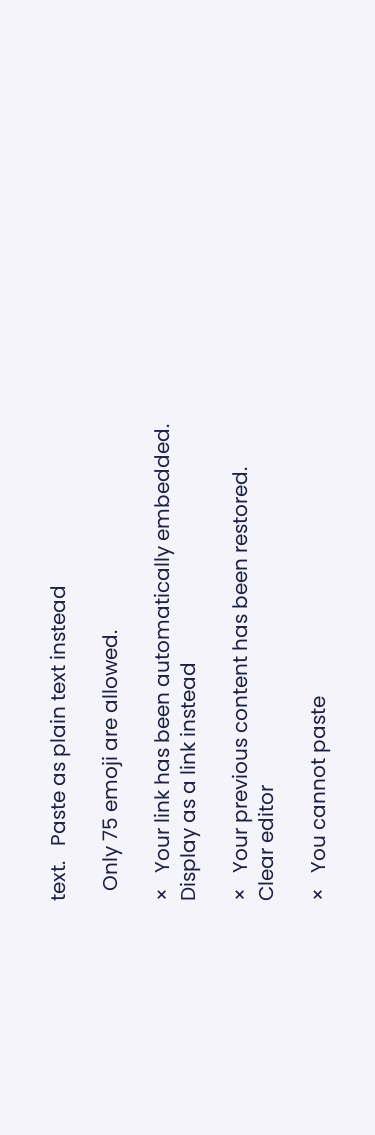text.   Paste as plain text instead

  Only 75 emoji are allowed.

×   Your link has been automatically embedded.   Display as a link instead

×   Your previous content has been restored.   Clear editor

×   You cannot paste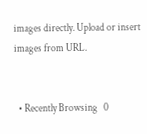images directly. Upload or insert images from URL.


  • Recently Browsing   0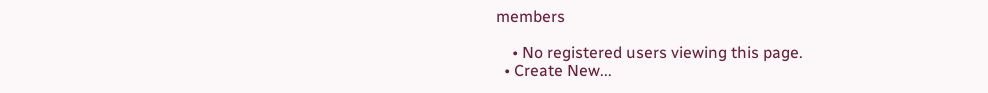members

    • No registered users viewing this page.
  • Create New...